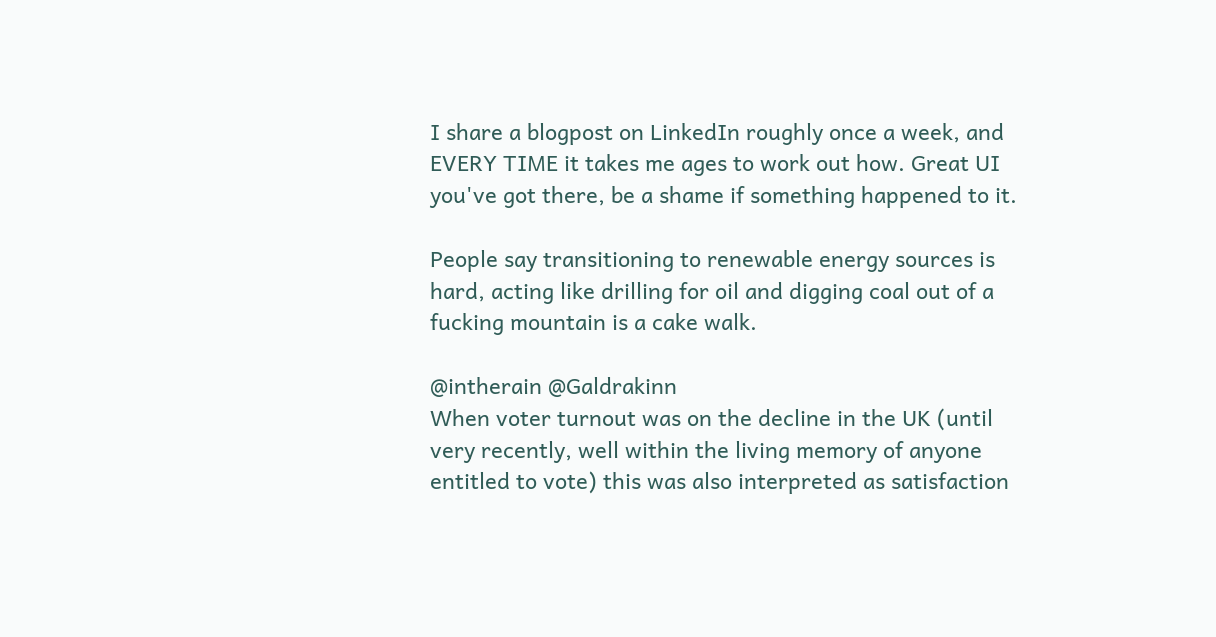I share a blogpost on LinkedIn roughly once a week, and EVERY TIME it takes me ages to work out how. Great UI you've got there, be a shame if something happened to it.

People say transitioning to renewable energy sources is hard, acting like drilling for oil and digging coal out of a fucking mountain is a cake walk.

@intherain @Galdrakinn
When voter turnout was on the decline in the UK (until very recently, well within the living memory of anyone entitled to vote) this was also interpreted as satisfaction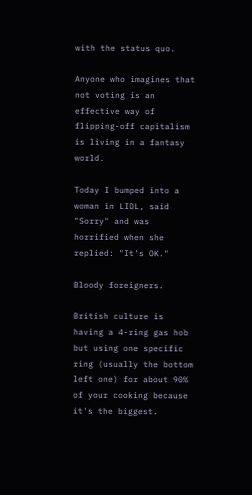with the status quo.

Anyone who imagines that not voting is an effective way of flipping-off capitalism is living in a fantasy world.

Today I bumped into a woman in LIDL, said "Sorry" and was horrified when she replied: "It's OK."

Bloody foreigners.

British culture is having a 4-ring gas hob but using one specific ring (usually the bottom left one) for about 90% of your cooking because it's the biggest.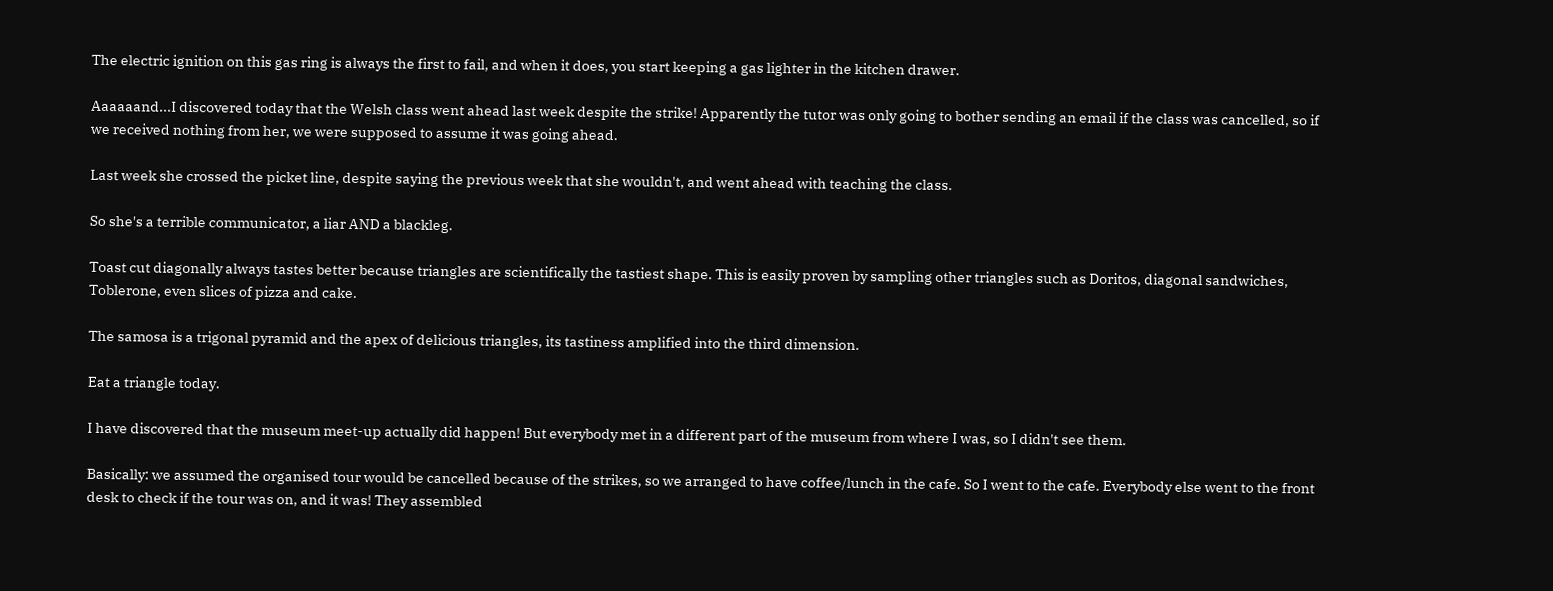The electric ignition on this gas ring is always the first to fail, and when it does, you start keeping a gas lighter in the kitchen drawer.

Aaaaaand...I discovered today that the Welsh class went ahead last week despite the strike! Apparently the tutor was only going to bother sending an email if the class was cancelled, so if we received nothing from her, we were supposed to assume it was going ahead.

Last week she crossed the picket line, despite saying the previous week that she wouldn't, and went ahead with teaching the class.

So she's a terrible communicator, a liar AND a blackleg.

Toast cut diagonally always tastes better because triangles are scientifically the tastiest shape. This is easily proven by sampling other triangles such as Doritos, diagonal sandwiches, Toblerone, even slices of pizza and cake.

The samosa is a trigonal pyramid and the apex of delicious triangles, its tastiness amplified into the third dimension.

Eat a triangle today.

I have discovered that the museum meet-up actually did happen! But everybody met in a different part of the museum from where I was, so I didn't see them.

Basically: we assumed the organised tour would be cancelled because of the strikes, so we arranged to have coffee/lunch in the cafe. So I went to the cafe. Everybody else went to the front desk to check if the tour was on, and it was! They assembled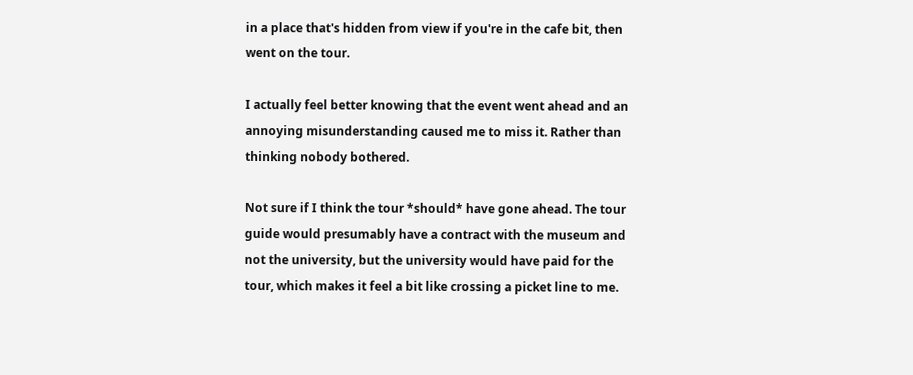in a place that's hidden from view if you're in the cafe bit, then went on the tour.

I actually feel better knowing that the event went ahead and an annoying misunderstanding caused me to miss it. Rather than thinking nobody bothered.

Not sure if I think the tour *should* have gone ahead. The tour guide would presumably have a contract with the museum and not the university, but the university would have paid for the tour, which makes it feel a bit like crossing a picket line to me.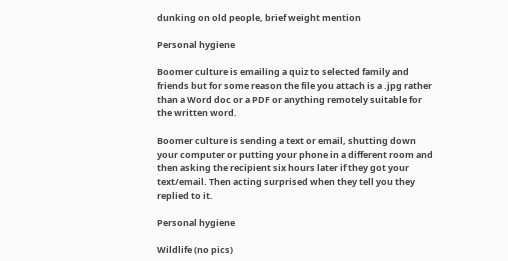dunking on old people, brief weight mention

Personal hygiene

Boomer culture is emailing a quiz to selected family and friends but for some reason the file you attach is a .jpg rather than a Word doc or a PDF or anything remotely suitable for the written word.

Boomer culture is sending a text or email, shutting down your computer or putting your phone in a different room and then asking the recipient six hours later if they got your text/email. Then acting surprised when they tell you they replied to it.

Personal hygiene

Wildlife (no pics)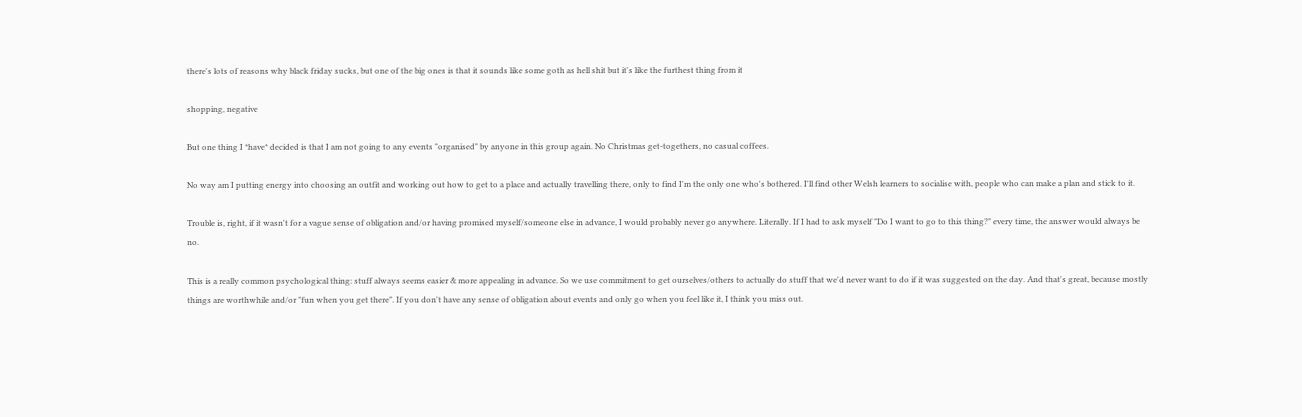there's lots of reasons why black friday sucks, but one of the big ones is that it sounds like some goth as hell shit but it's like the furthest thing from it

shopping, negative

But one thing I *have* decided is that I am not going to any events "organised" by anyone in this group again. No Christmas get-togethers, no casual coffees.

No way am I putting energy into choosing an outfit and working out how to get to a place and actually travelling there, only to find I'm the only one who's bothered. I'll find other Welsh learners to socialise with, people who can make a plan and stick to it.

Trouble is, right, if it wasn't for a vague sense of obligation and/or having promised myself/someone else in advance, I would probably never go anywhere. Literally. If I had to ask myself "Do I want to go to this thing?" every time, the answer would always be no.

This is a really common psychological thing: stuff always seems easier & more appealing in advance. So we use commitment to get ourselves/others to actually do stuff that we'd never want to do if it was suggested on the day. And that's great, because mostly things are worthwhile and/or "fun when you get there". If you don't have any sense of obligation about events and only go when you feel like it, I think you miss out.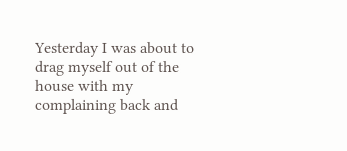Yesterday I was about to drag myself out of the house with my complaining back and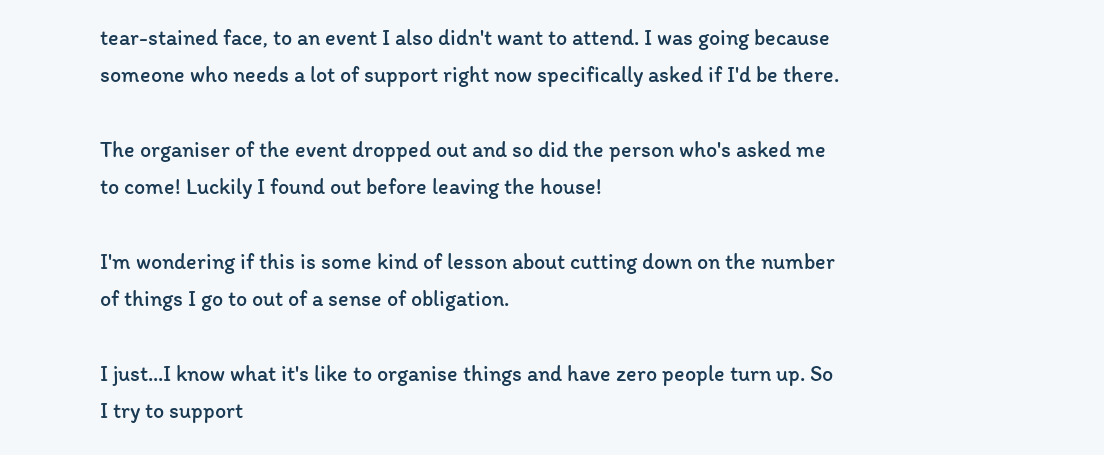tear-stained face, to an event I also didn't want to attend. I was going because someone who needs a lot of support right now specifically asked if I'd be there.

The organiser of the event dropped out and so did the person who's asked me to come! Luckily I found out before leaving the house!

I'm wondering if this is some kind of lesson about cutting down on the number of things I go to out of a sense of obligation.

I just...I know what it's like to organise things and have zero people turn up. So I try to support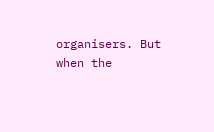organisers. But when the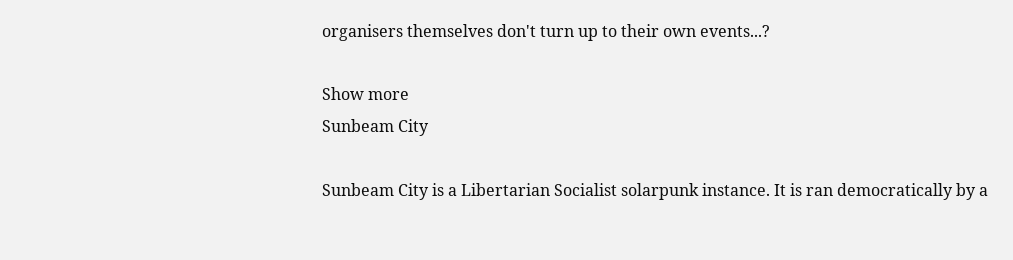organisers themselves don't turn up to their own events...?

Show more
Sunbeam City

Sunbeam City is a Libertarian Socialist solarpunk instance. It is ran democratically by a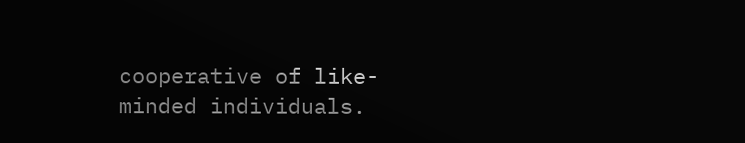cooperative of like-minded individuals.